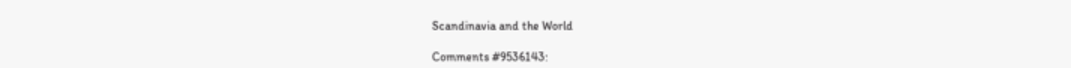Scandinavia and the World

Comments #9536143: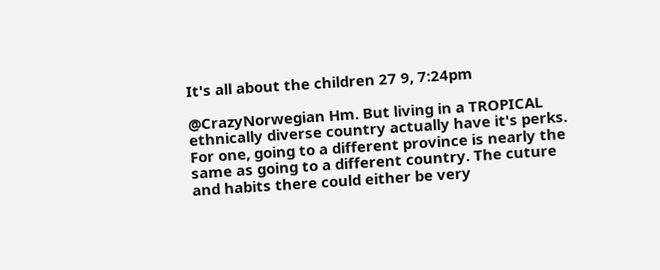It's all about the children 27 9, 7:24pm

@CrazyNorwegian Hm. But living in a TROPICAL ethnically diverse country actually have it's perks. For one, going to a different province is nearly the same as going to a different country. The cuture and habits there could either be very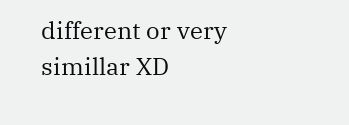different or very simillar XD